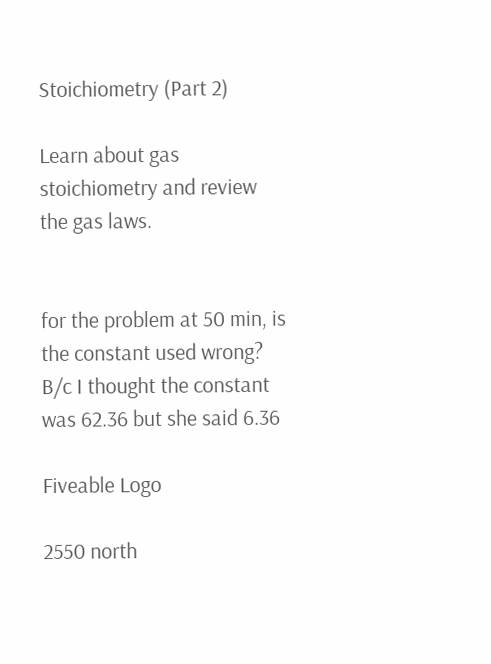Stoichiometry (Part 2)

Learn about gas stoichiometry and review the gas laws.


for the problem at 50 min, is the constant used wrong? B/c I thought the constant was 62.36 but she said 6.36

Fiveable Logo

2550 north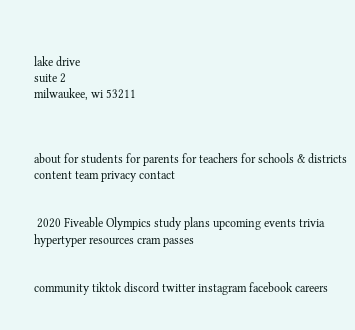lake drive
suite 2
milwaukee, wi 53211



about for students for parents for teachers for schools & districts content team privacy contact


 2020 Fiveable Olympics study plans upcoming events trivia hypertyper resources cram passes


community tiktok discord twitter instagram facebook careers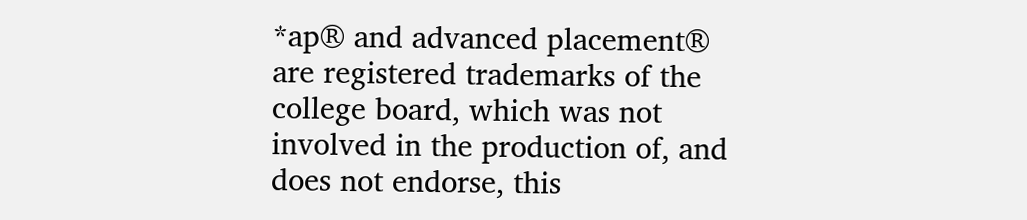*ap® and advanced placement® are registered trademarks of the college board, which was not involved in the production of, and does not endorse, this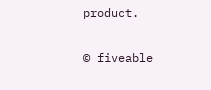product.

© fiveable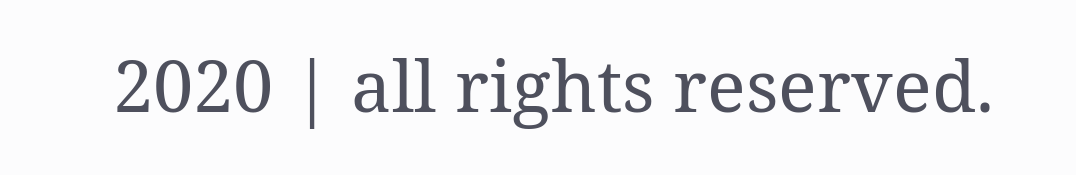2020 | all rights reserved.